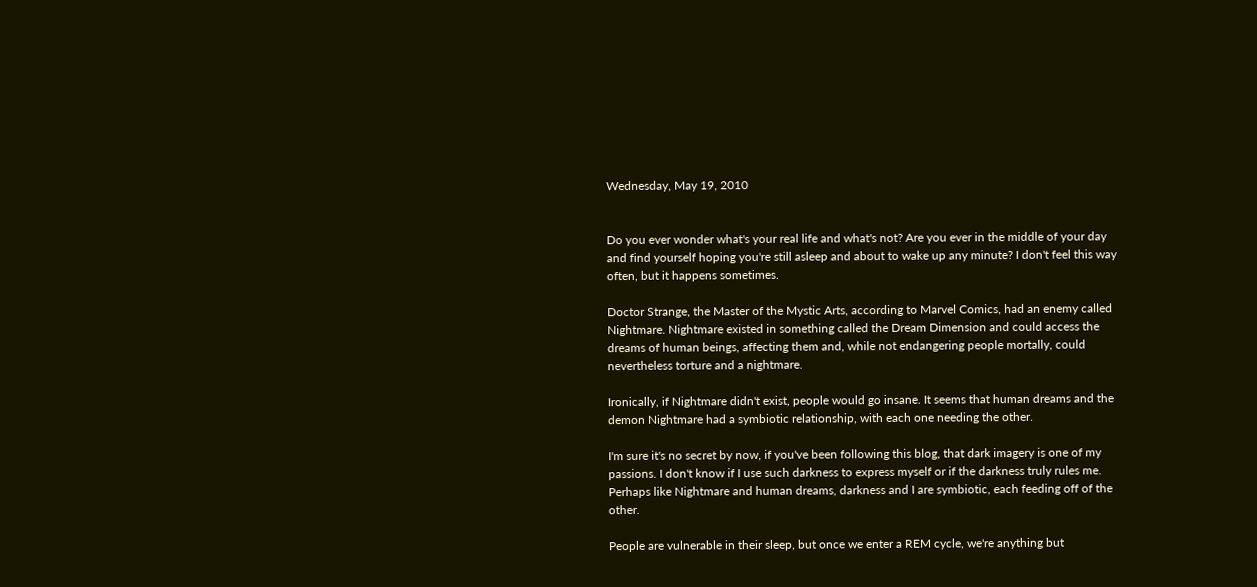Wednesday, May 19, 2010


Do you ever wonder what's your real life and what's not? Are you ever in the middle of your day and find yourself hoping you're still asleep and about to wake up any minute? I don't feel this way often, but it happens sometimes.

Doctor Strange, the Master of the Mystic Arts, according to Marvel Comics, had an enemy called Nightmare. Nightmare existed in something called the Dream Dimension and could access the dreams of human beings, affecting them and, while not endangering people mortally, could nevertheless torture and a nightmare.

Ironically, if Nightmare didn't exist, people would go insane. It seems that human dreams and the demon Nightmare had a symbiotic relationship, with each one needing the other.

I'm sure it's no secret by now, if you've been following this blog, that dark imagery is one of my passions. I don't know if I use such darkness to express myself or if the darkness truly rules me. Perhaps like Nightmare and human dreams, darkness and I are symbiotic, each feeding off of the other.

People are vulnerable in their sleep, but once we enter a REM cycle, we're anything but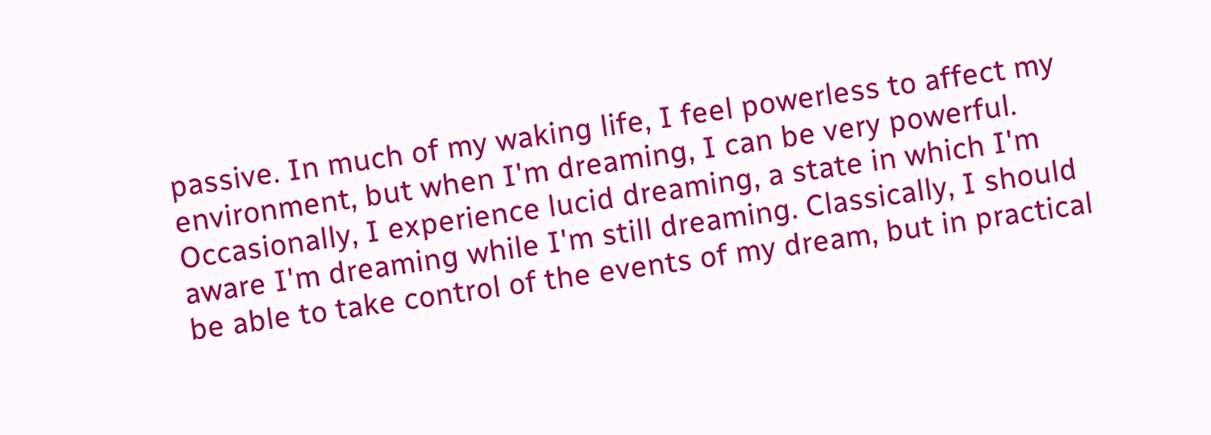passive. In much of my waking life, I feel powerless to affect my environment, but when I'm dreaming, I can be very powerful. Occasionally, I experience lucid dreaming, a state in which I'm aware I'm dreaming while I'm still dreaming. Classically, I should be able to take control of the events of my dream, but in practical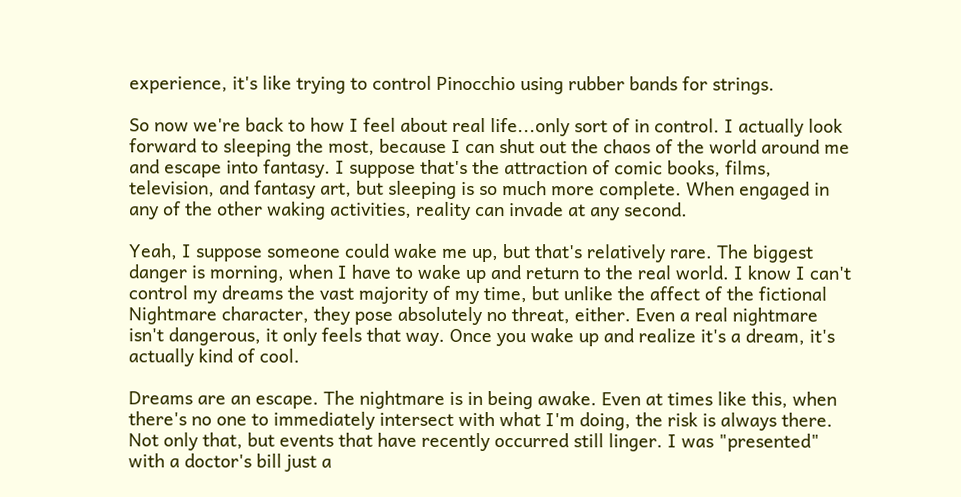experience, it's like trying to control Pinocchio using rubber bands for strings.

So now we're back to how I feel about real life...only sort of in control. I actually look forward to sleeping the most, because I can shut out the chaos of the world around me and escape into fantasy. I suppose that's the attraction of comic books, films, television, and fantasy art, but sleeping is so much more complete. When engaged in any of the other waking activities, reality can invade at any second.

Yeah, I suppose someone could wake me up, but that's relatively rare. The biggest danger is morning, when I have to wake up and return to the real world. I know I can't control my dreams the vast majority of my time, but unlike the affect of the fictional Nightmare character, they pose absolutely no threat, either. Even a real nightmare isn't dangerous, it only feels that way. Once you wake up and realize it's a dream, it's actually kind of cool.

Dreams are an escape. The nightmare is in being awake. Even at times like this, when there's no one to immediately intersect with what I'm doing, the risk is always there. Not only that, but events that have recently occurred still linger. I was "presented" with a doctor's bill just a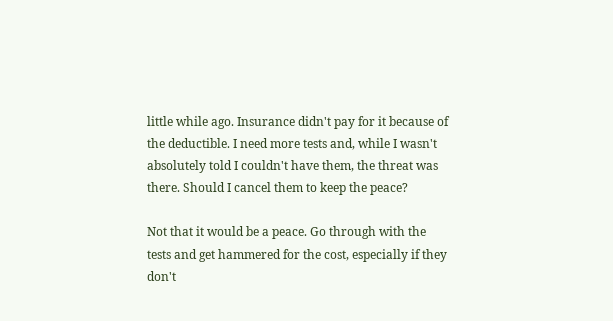little while ago. Insurance didn't pay for it because of the deductible. I need more tests and, while I wasn't absolutely told I couldn't have them, the threat was there. Should I cancel them to keep the peace?

Not that it would be a peace. Go through with the tests and get hammered for the cost, especially if they don't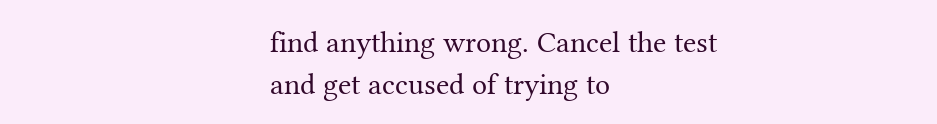find anything wrong. Cancel the test and get accused of trying to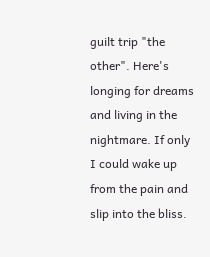guilt trip "the other". Here's longing for dreams and living in the nightmare. If only I could wake up from the pain and slip into the bliss.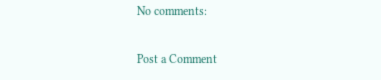No comments:

Post a Comment